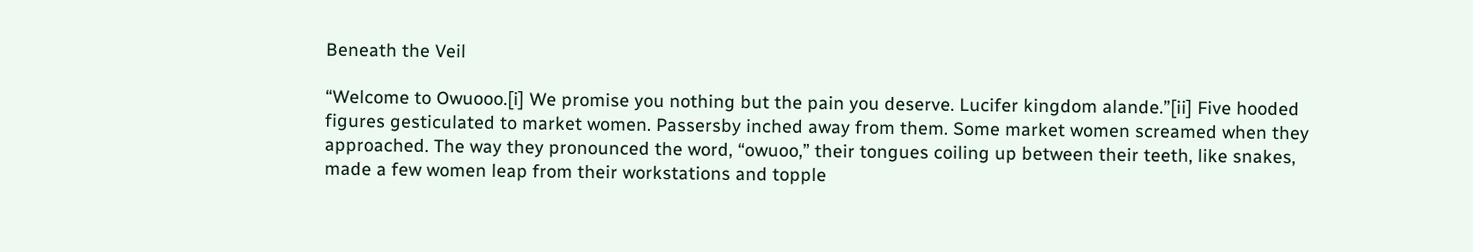Beneath the Veil

“Welcome to Owuooo.[i] We promise you nothing but the pain you deserve. Lucifer kingdom alande.”[ii] Five hooded figures gesticulated to market women. Passersby inched away from them. Some market women screamed when they approached. The way they pronounced the word, “owuoo,” their tongues coiling up between their teeth, like snakes, made a few women leap from their workstations and topple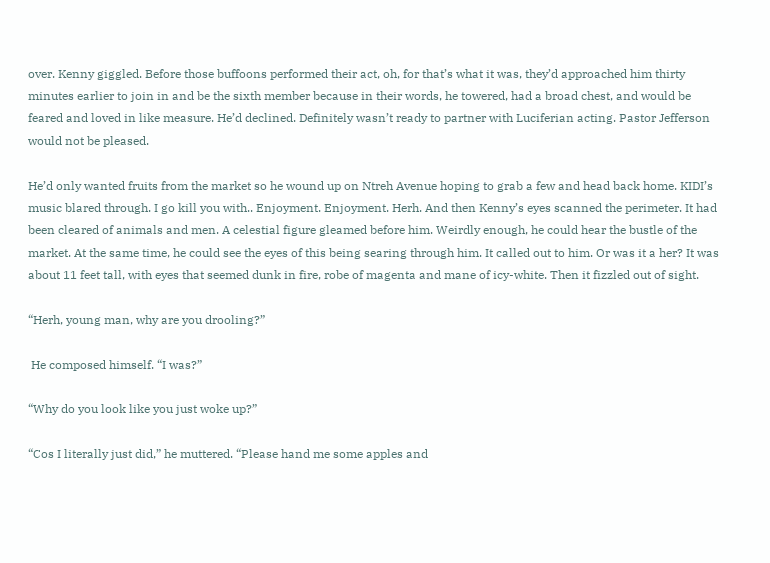over. Kenny giggled. Before those buffoons performed their act, oh, for that’s what it was, they’d approached him thirty minutes earlier to join in and be the sixth member because in their words, he towered, had a broad chest, and would be feared and loved in like measure. He’d declined. Definitely wasn’t ready to partner with Luciferian acting. Pastor Jefferson would not be pleased.

He’d only wanted fruits from the market so he wound up on Ntreh Avenue hoping to grab a few and head back home. KIDI’s music blared through. I go kill you with.. Enjoyment. Enjoyment. Herh. And then Kenny’s eyes scanned the perimeter. It had been cleared of animals and men. A celestial figure gleamed before him. Weirdly enough, he could hear the bustle of the market. At the same time, he could see the eyes of this being searing through him. It called out to him. Or was it a her? It was about 11 feet tall, with eyes that seemed dunk in fire, robe of magenta and mane of icy-white. Then it fizzled out of sight.

“Herh, young man, why are you drooling?”

 He composed himself. “I was?”

“Why do you look like you just woke up?”

“Cos I literally just did,” he muttered. “Please hand me some apples and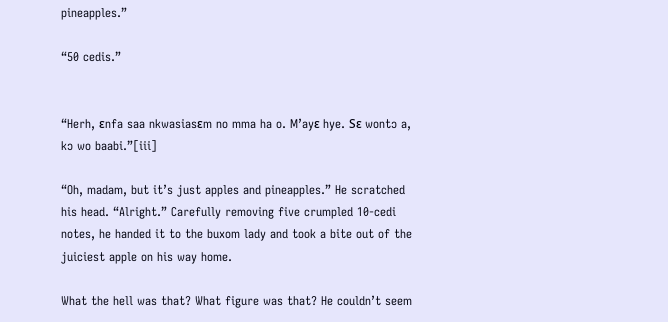pineapples.”

“50 cedis.”


“Herh, εnfa saa nkwasiasεm no mma ha o. M’ayε hye. Sε wontɔ a, kɔ wo baabi.”[iii]

“Oh, madam, but it’s just apples and pineapples.” He scratched his head. “Alright.” Carefully removing five crumpled 10-cedi notes, he handed it to the buxom lady and took a bite out of the juiciest apple on his way home.

What the hell was that? What figure was that? He couldn’t seem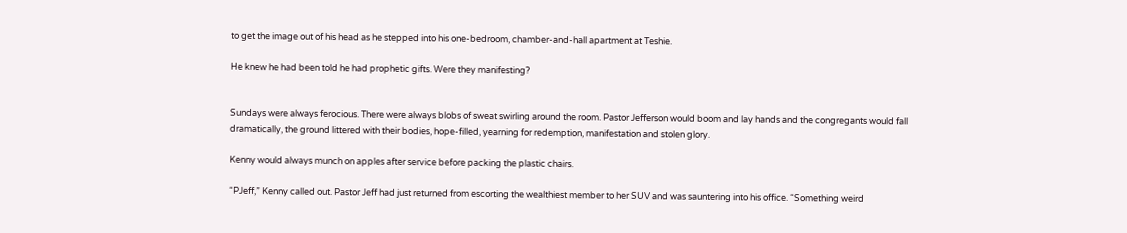to get the image out of his head as he stepped into his one-bedroom, chamber-and-hall apartment at Teshie.

He knew he had been told he had prophetic gifts. Were they manifesting?


Sundays were always ferocious. There were always blobs of sweat swirling around the room. Pastor Jefferson would boom and lay hands and the congregants would fall dramatically, the ground littered with their bodies, hope-filled, yearning for redemption, manifestation and stolen glory.

Kenny would always munch on apples after service before packing the plastic chairs.

“PJeff,” Kenny called out. Pastor Jeff had just returned from escorting the wealthiest member to her SUV and was sauntering into his office. “Something weird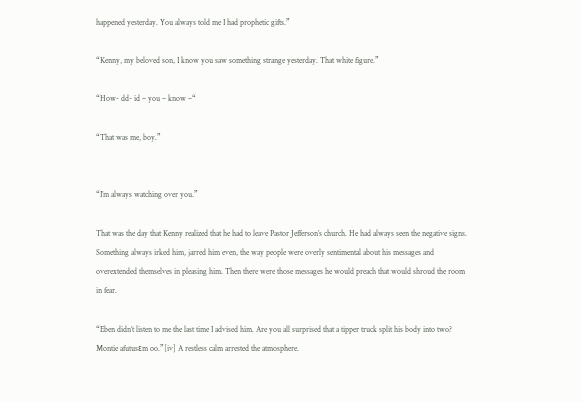happened yesterday. You always told me I had prophetic gifts.”

“Kenny, my beloved son, I know you saw something strange yesterday. That white figure.”

“How- dd- id – you – know –“

“That was me, boy.”


“I’m always watching over you.”

That was the day that Kenny realized that he had to leave Pastor Jefferson’s church. He had always seen the negative signs. Something always irked him, jarred him even, the way people were overly sentimental about his messages and overextended themselves in pleasing him. Then there were those messages he would preach that would shroud the room in fear.

“Eben didn’t listen to me the last time I advised him. Are you all surprised that a tipper truck split his body into two? Montie afutusεm oo.”[iv] A restless calm arrested the atmosphere.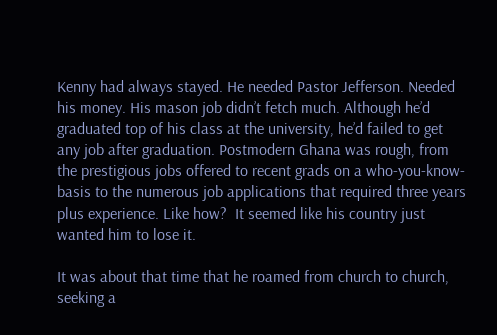Kenny had always stayed. He needed Pastor Jefferson. Needed his money. His mason job didn’t fetch much. Although he’d graduated top of his class at the university, he’d failed to get any job after graduation. Postmodern Ghana was rough, from the prestigious jobs offered to recent grads on a who-you-know-basis to the numerous job applications that required three years plus experience. Like how?  It seemed like his country just wanted him to lose it.

It was about that time that he roamed from church to church, seeking a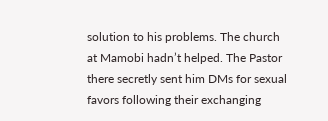solution to his problems. The church at Mamobi hadn’t helped. The Pastor there secretly sent him DMs for sexual favors following their exchanging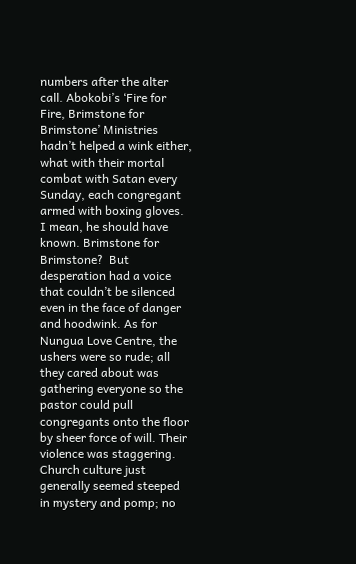numbers after the alter call. Abokobi’s ‘Fire for Fire, Brimstone for Brimstone’ Ministries hadn’t helped a wink either, what with their mortal combat with Satan every Sunday, each congregant armed with boxing gloves. I mean, he should have known. Brimstone for Brimstone?  But desperation had a voice that couldn’t be silenced even in the face of danger and hoodwink. As for Nungua Love Centre, the ushers were so rude; all they cared about was gathering everyone so the pastor could pull congregants onto the floor by sheer force of will. Their violence was staggering. Church culture just generally seemed steeped in mystery and pomp; no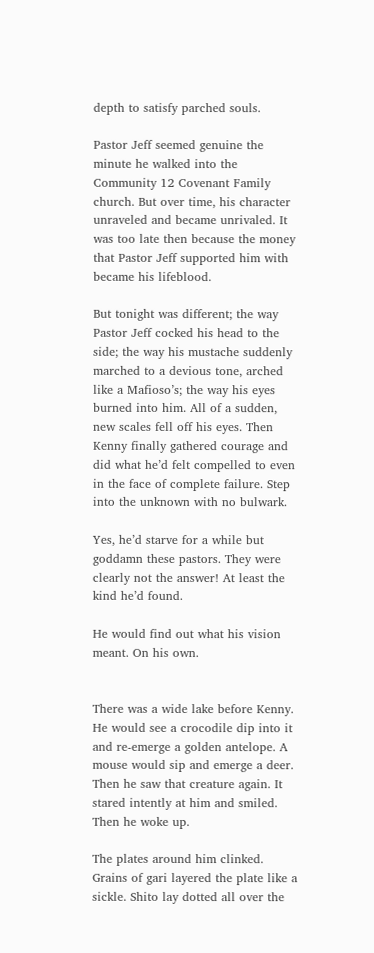depth to satisfy parched souls.

Pastor Jeff seemed genuine the minute he walked into the Community 12 Covenant Family church. But over time, his character unraveled and became unrivaled. It was too late then because the money that Pastor Jeff supported him with became his lifeblood.

But tonight was different; the way Pastor Jeff cocked his head to the side; the way his mustache suddenly marched to a devious tone, arched like a Mafioso’s; the way his eyes burned into him. All of a sudden, new scales fell off his eyes. Then Kenny finally gathered courage and did what he’d felt compelled to even in the face of complete failure. Step into the unknown with no bulwark.

Yes, he’d starve for a while but goddamn these pastors. They were clearly not the answer! At least the kind he’d found.

He would find out what his vision meant. On his own.


There was a wide lake before Kenny. He would see a crocodile dip into it and re-emerge a golden antelope. A mouse would sip and emerge a deer. Then he saw that creature again. It stared intently at him and smiled. Then he woke up.

The plates around him clinked. Grains of gari layered the plate like a sickle. Shito lay dotted all over the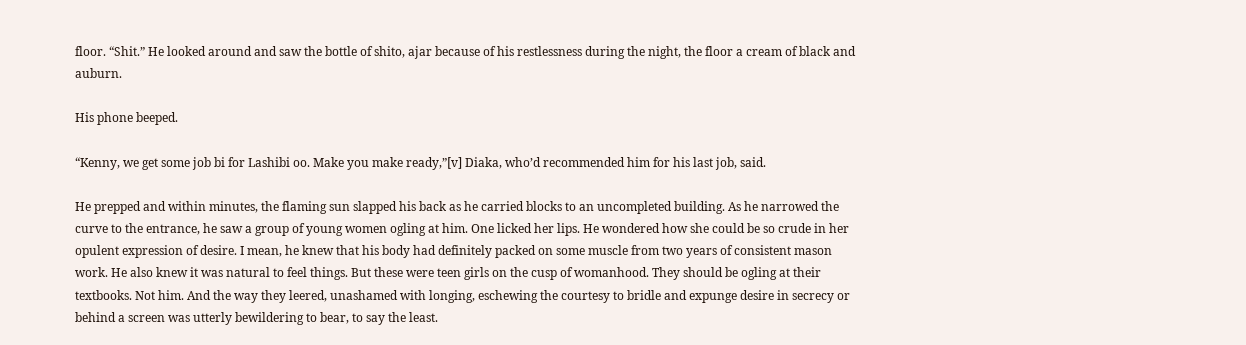floor. “Shit.” He looked around and saw the bottle of shito, ajar because of his restlessness during the night, the floor a cream of black and auburn.

His phone beeped.

“Kenny, we get some job bi for Lashibi oo. Make you make ready,”[v] Diaka, who’d recommended him for his last job, said.

He prepped and within minutes, the flaming sun slapped his back as he carried blocks to an uncompleted building. As he narrowed the curve to the entrance, he saw a group of young women ogling at him. One licked her lips. He wondered how she could be so crude in her opulent expression of desire. I mean, he knew that his body had definitely packed on some muscle from two years of consistent mason work. He also knew it was natural to feel things. But these were teen girls on the cusp of womanhood. They should be ogling at their textbooks. Not him. And the way they leered, unashamed with longing, eschewing the courtesy to bridle and expunge desire in secrecy or behind a screen was utterly bewildering to bear, to say the least.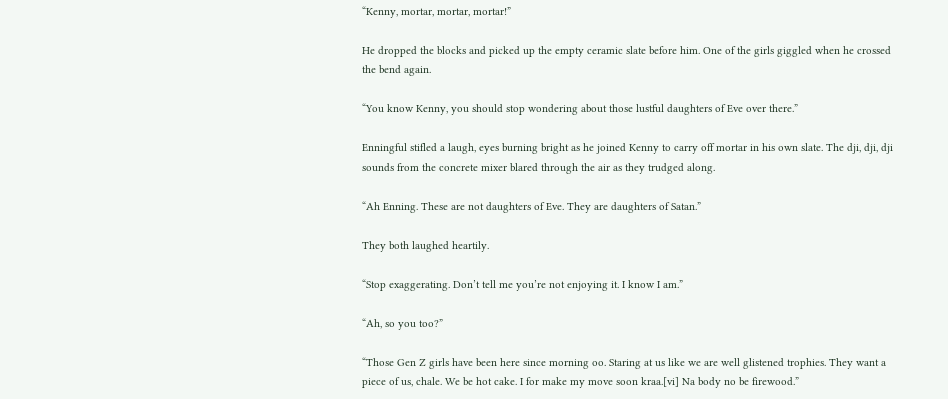“Kenny, mortar, mortar, mortar!”

He dropped the blocks and picked up the empty ceramic slate before him. One of the girls giggled when he crossed the bend again.

“You know Kenny, you should stop wondering about those lustful daughters of Eve over there.”

Enningful stifled a laugh, eyes burning bright as he joined Kenny to carry off mortar in his own slate. The dji, dji, dji sounds from the concrete mixer blared through the air as they trudged along.

“Ah Enning. These are not daughters of Eve. They are daughters of Satan.”

They both laughed heartily.

“Stop exaggerating. Don’t tell me you’re not enjoying it. I know I am.”

“Ah, so you too?”

“Those Gen Z girls have been here since morning oo. Staring at us like we are well glistened trophies. They want a piece of us, chale. We be hot cake. I for make my move soon kraa.[vi] Na body no be firewood.”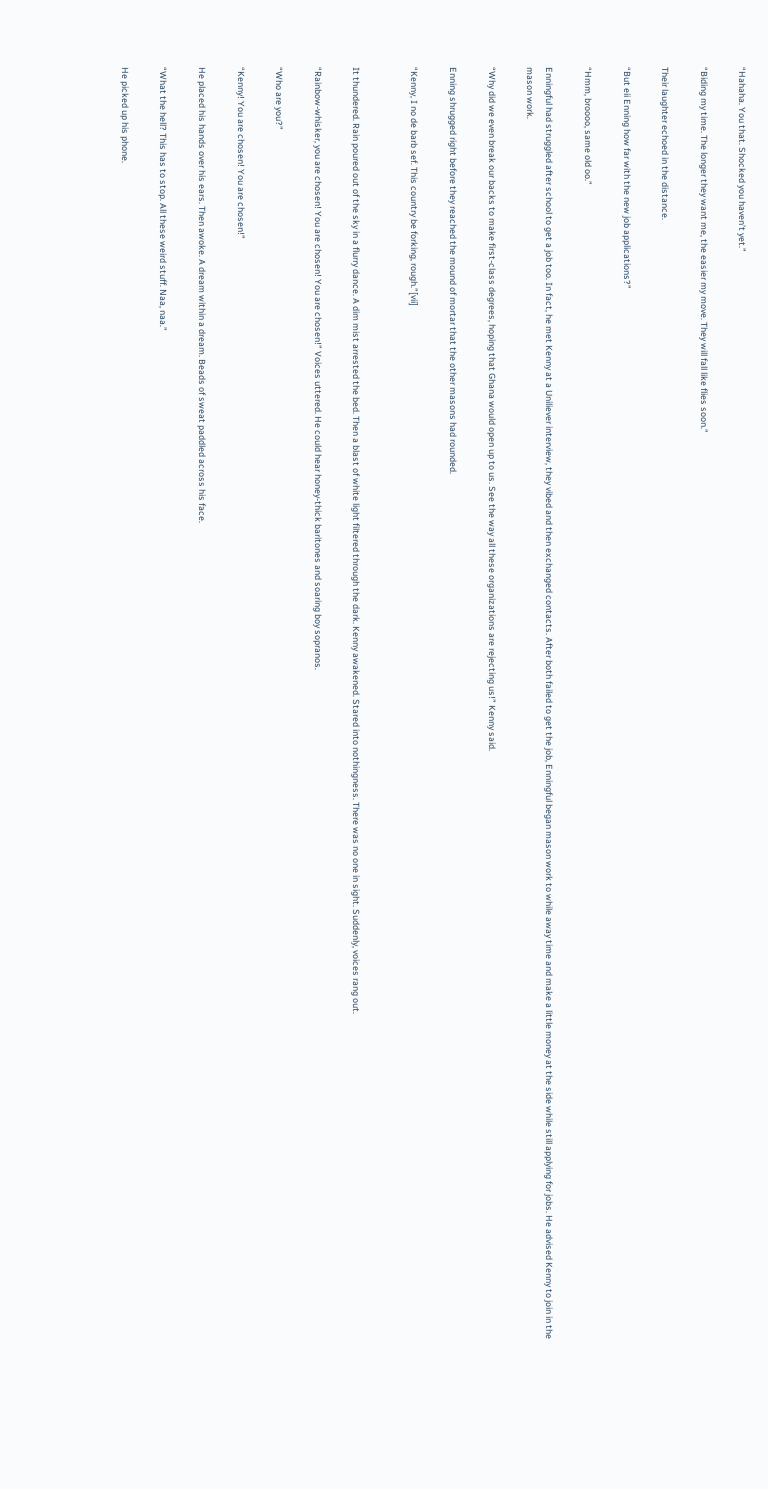“Hahaha. You that. Shocked you haven’t yet.”

“Biding my time. The longer they want me, the easier my move. They will fall like flies soon.”

Their laughter echoed in the distance.

“But eii Enning how far with the new job applications?”

“Hmm, broooo, same old oo.”

Enningful had struggled after school to get a job too. In fact, he met Kenny at a Uniliever interview, they vibed and then exchanged contacts. After both failed to get the job, Enningful began mason work to while away time and make a little money at the side while still applying for jobs. He advised Kenny to join in the mason work.

“Why did we even break our backs to make first-class degrees, hoping that Ghana would open up to us. See the way all these organizations are rejecting us!” Kenny said.

Enning shrugged right before they reached the mound of mortar that the other masons had rounded.

“Kenny, I no de barb sef. This country be forking, rough.”[vii]


It thundered. Rain poured out of the sky in a flurry dance. A dim mist arrested the bed. Then a blast of white light filtered through the dark. Kenny awakened. Stared into nothingness. There was no one in sight. Suddenly, voices rang out.

“Rainbow-whisker, you are chosen! You are chosen! You are chosen!” Voices uttered. He could hear honey-thick baritones and soaring boy sopranos.

“Who are you?”

“Kenny! You are chosen! You are chosen!”

He placed his hands over his ears. Then awoke. A dream within a dream. Beads of sweat paddled across his face.

“What the hell? This has to stop. All these weird stuff. Naa, naa.”

He picked up his phone.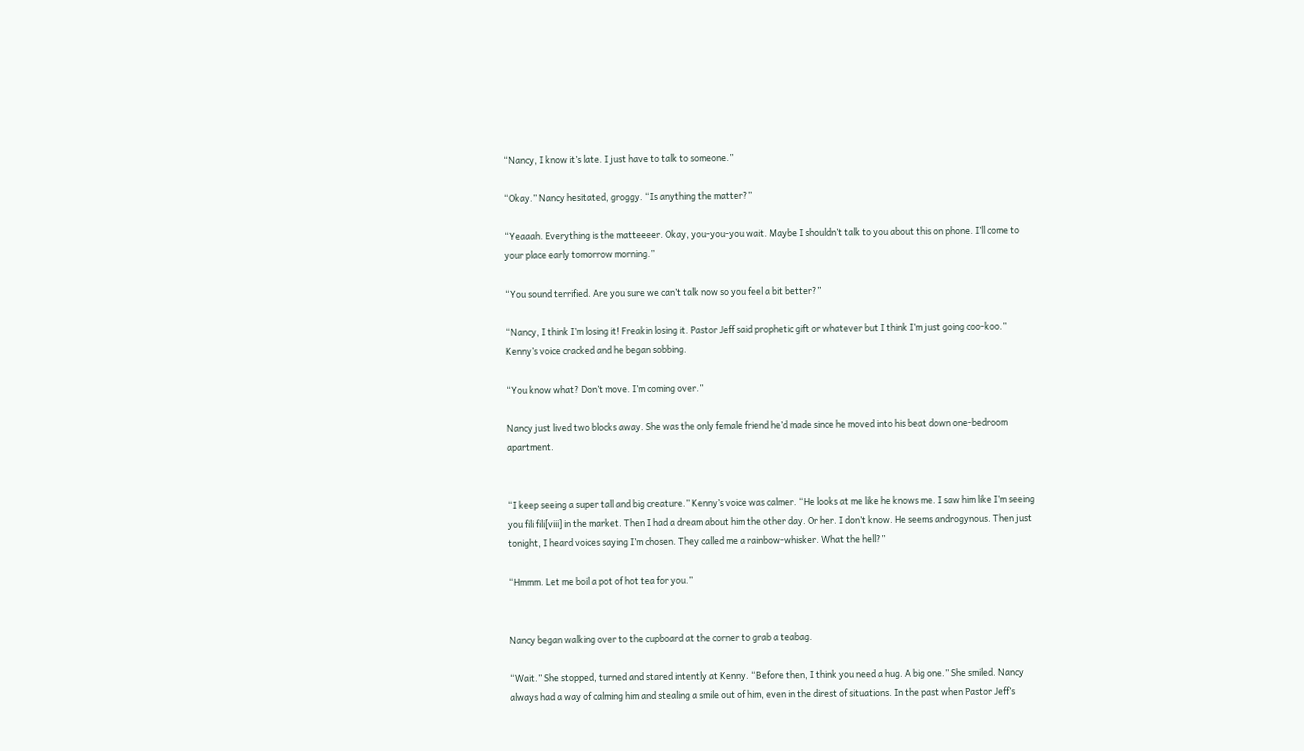“Nancy, I know it’s late. I just have to talk to someone.”

“Okay.” Nancy hesitated, groggy. “Is anything the matter?”

“Yeaaah. Everything is the matteeeer. Okay, you-you-you wait. Maybe I shouldn’t talk to you about this on phone. I’ll come to your place early tomorrow morning.”

“You sound terrified. Are you sure we can’t talk now so you feel a bit better?”

“Nancy, I think I’m losing it! Freakin losing it. Pastor Jeff said prophetic gift or whatever but I think I’m just going coo-koo.” Kenny’s voice cracked and he began sobbing.

“You know what? Don’t move. I’m coming over.”

Nancy just lived two blocks away. She was the only female friend he’d made since he moved into his beat down one-bedroom apartment.


“I keep seeing a super tall and big creature.” Kenny’s voice was calmer. “He looks at me like he knows me. I saw him like I’m seeing you fili fili[viii] in the market. Then I had a dream about him the other day. Or her. I don’t know. He seems androgynous. Then just tonight, I heard voices saying I’m chosen. They called me a rainbow-whisker. What the hell?”

“Hmmm. Let me boil a pot of hot tea for you.”


Nancy began walking over to the cupboard at the corner to grab a teabag.

“Wait.” She stopped, turned and stared intently at Kenny. “Before then, I think you need a hug. A big one.” She smiled. Nancy always had a way of calming him and stealing a smile out of him, even in the direst of situations. In the past when Pastor Jeff’s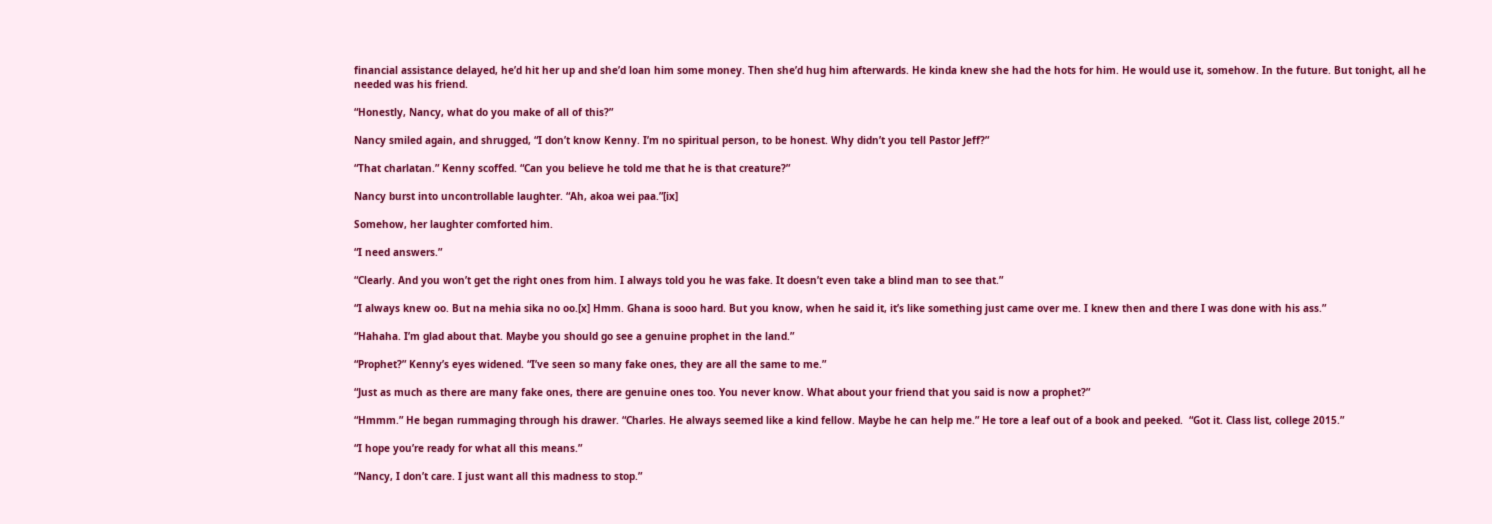financial assistance delayed, he’d hit her up and she’d loan him some money. Then she’d hug him afterwards. He kinda knew she had the hots for him. He would use it, somehow. In the future. But tonight, all he needed was his friend.

“Honestly, Nancy, what do you make of all of this?”

Nancy smiled again, and shrugged, “I don’t know Kenny. I’m no spiritual person, to be honest. Why didn’t you tell Pastor Jeff?”

“That charlatan.” Kenny scoffed. “Can you believe he told me that he is that creature?”

Nancy burst into uncontrollable laughter. “Ah, akoa wei paa.”[ix]

Somehow, her laughter comforted him.

“I need answers.”

“Clearly. And you won’t get the right ones from him. I always told you he was fake. It doesn’t even take a blind man to see that.”

“I always knew oo. But na mehia sika no oo.[x] Hmm. Ghana is sooo hard. But you know, when he said it, it’s like something just came over me. I knew then and there I was done with his ass.”

“Hahaha. I’m glad about that. Maybe you should go see a genuine prophet in the land.”

“Prophet?” Kenny’s eyes widened. “I’ve seen so many fake ones, they are all the same to me.”

“Just as much as there are many fake ones, there are genuine ones too. You never know. What about your friend that you said is now a prophet?”

“Hmmm.” He began rummaging through his drawer. “Charles. He always seemed like a kind fellow. Maybe he can help me.” He tore a leaf out of a book and peeked.  “Got it. Class list, college 2015.”

“I hope you’re ready for what all this means.”

“Nancy, I don’t care. I just want all this madness to stop.”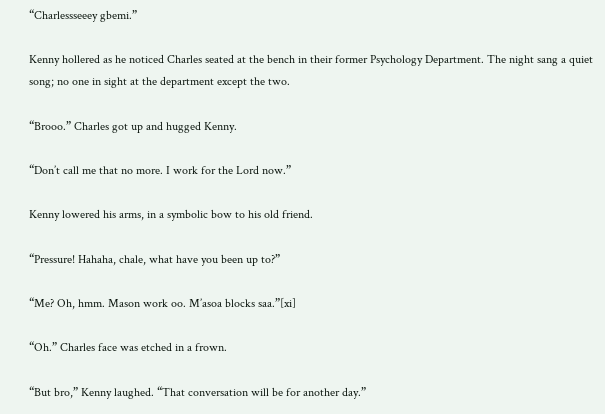“Charlessseeey gbemi.”

Kenny hollered as he noticed Charles seated at the bench in their former Psychology Department. The night sang a quiet song; no one in sight at the department except the two.

“Brooo.” Charles got up and hugged Kenny.

“Don’t call me that no more. I work for the Lord now.”

Kenny lowered his arms, in a symbolic bow to his old friend.

“Pressure! Hahaha, chale, what have you been up to?”

“Me? Oh, hmm. Mason work oo. M’asoa blocks saa.”[xi]

“Oh.” Charles face was etched in a frown.

“But bro,” Kenny laughed. “That conversation will be for another day.”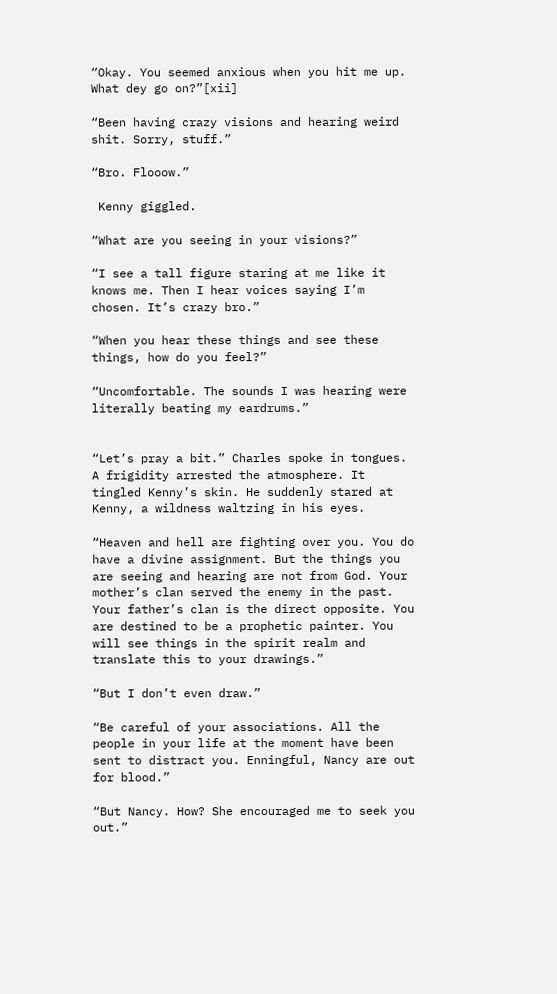“Okay. You seemed anxious when you hit me up. What dey go on?”[xii]

“Been having crazy visions and hearing weird shit. Sorry, stuff.”

“Bro. Flooow.”

 Kenny giggled.

“What are you seeing in your visions?”

“I see a tall figure staring at me like it knows me. Then I hear voices saying I’m chosen. It’s crazy bro.”

“When you hear these things and see these things, how do you feel?”

“Uncomfortable. The sounds I was hearing were literally beating my eardrums.”


“Let’s pray a bit.” Charles spoke in tongues. A frigidity arrested the atmosphere. It tingled Kenny’s skin. He suddenly stared at Kenny, a wildness waltzing in his eyes.

“Heaven and hell are fighting over you. You do have a divine assignment. But the things you are seeing and hearing are not from God. Your mother’s clan served the enemy in the past. Your father’s clan is the direct opposite. You are destined to be a prophetic painter. You will see things in the spirit realm and translate this to your drawings.”

“But I don’t even draw.”

“Be careful of your associations. All the people in your life at the moment have been sent to distract you. Enningful, Nancy are out for blood.”

“But Nancy. How? She encouraged me to seek you out.”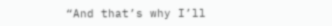“And that’s why I’ll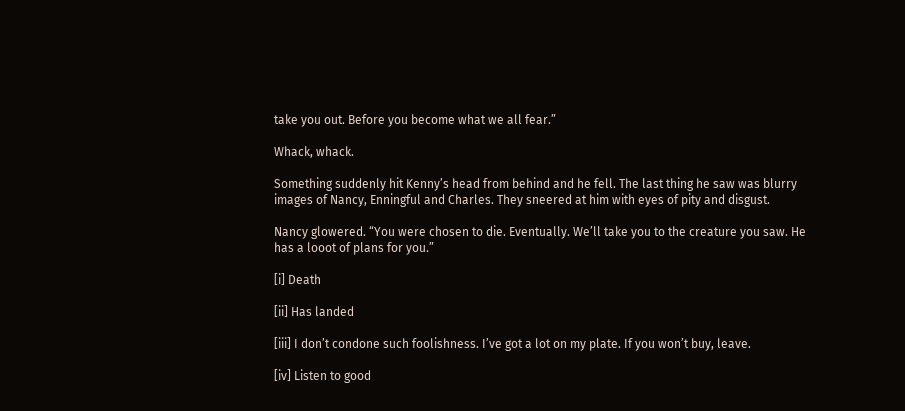take you out. Before you become what we all fear.”

Whack, whack.

Something suddenly hit Kenny’s head from behind and he fell. The last thing he saw was blurry images of Nancy, Enningful and Charles. They sneered at him with eyes of pity and disgust.

Nancy glowered. “You were chosen to die. Eventually. We’ll take you to the creature you saw. He has a looot of plans for you.”

[i] Death

[ii] Has landed

[iii] I don’t condone such foolishness. I’ve got a lot on my plate. If you won’t buy, leave.

[iv] Listen to good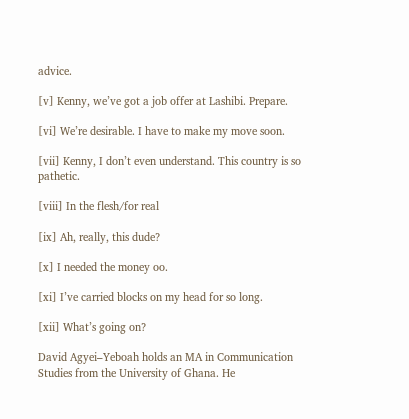advice.

[v] Kenny, we’ve got a job offer at Lashibi. Prepare.

[vi] We’re desirable. I have to make my move soon.

[vii] Kenny, I don’t even understand. This country is so pathetic.

[viii] In the flesh/for real

[ix] Ah, really, this dude?

[x] I needed the money oo.

[xi] I’ve carried blocks on my head for so long.

[xii] What’s going on?

David Agyei–Yeboah holds an MA in Communication Studies from the University of Ghana. He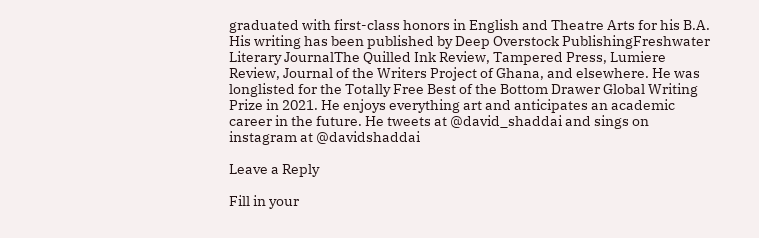graduated with first-class honors in English and Theatre Arts for his B.A.  His writing has been published by Deep Overstock PublishingFreshwater Literary JournalThe Quilled Ink Review, Tampered Press, Lumiere Review, Journal of the Writers Project of Ghana, and elsewhere. He was longlisted for the Totally Free Best of the Bottom Drawer Global Writing Prize in 2021. He enjoys everything art and anticipates an academic career in the future. He tweets at @david_shaddai and sings on instagram at @davidshaddai

Leave a Reply

Fill in your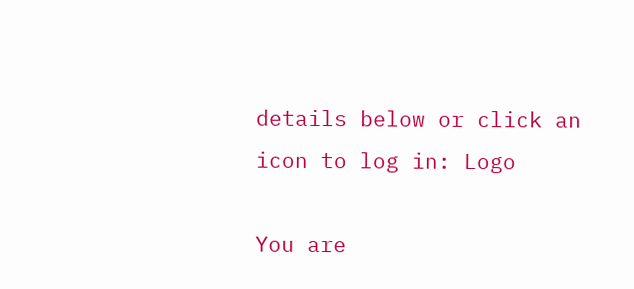details below or click an icon to log in: Logo

You are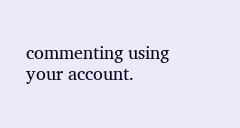commenting using your account.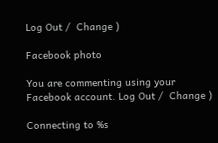Log Out /  Change )

Facebook photo

You are commenting using your Facebook account. Log Out /  Change )

Connecting to %s